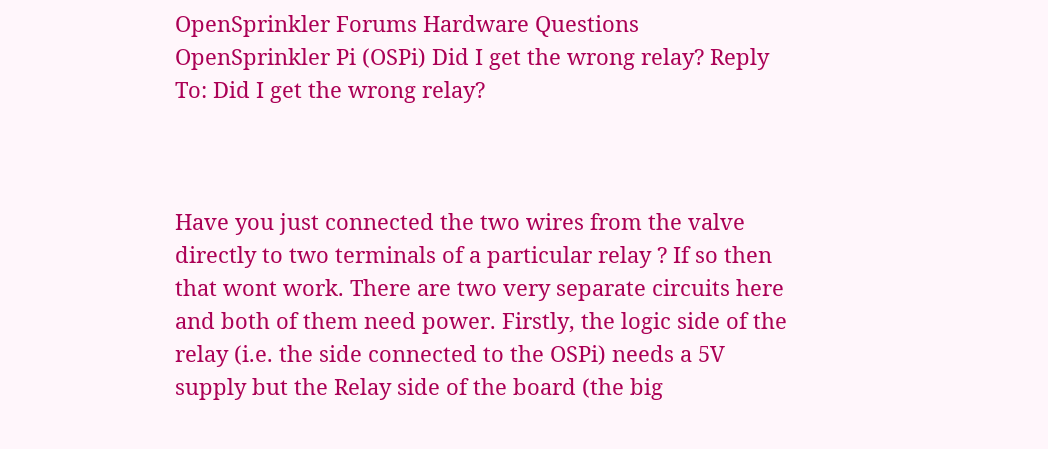OpenSprinkler Forums Hardware Questions OpenSprinkler Pi (OSPi) Did I get the wrong relay? Reply To: Did I get the wrong relay?



Have you just connected the two wires from the valve directly to two terminals of a particular relay ? If so then that wont work. There are two very separate circuits here and both of them need power. Firstly, the logic side of the relay (i.e. the side connected to the OSPi) needs a 5V supply but the Relay side of the board (the big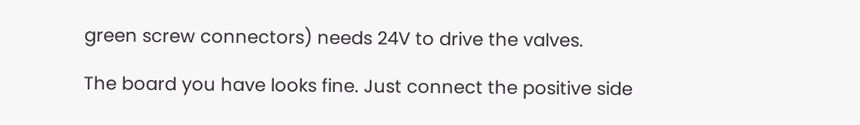green screw connectors) needs 24V to drive the valves.

The board you have looks fine. Just connect the positive side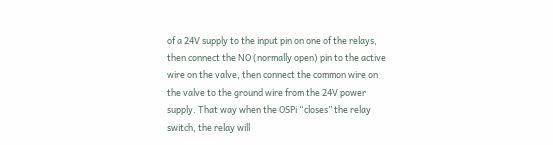of a 24V supply to the input pin on one of the relays, then connect the NO (normally open) pin to the active wire on the valve, then connect the common wire on the valve to the ground wire from the 24V power supply. That way when the OSPi “closes” the relay switch, the relay will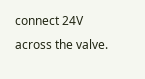connect 24V across the valve.